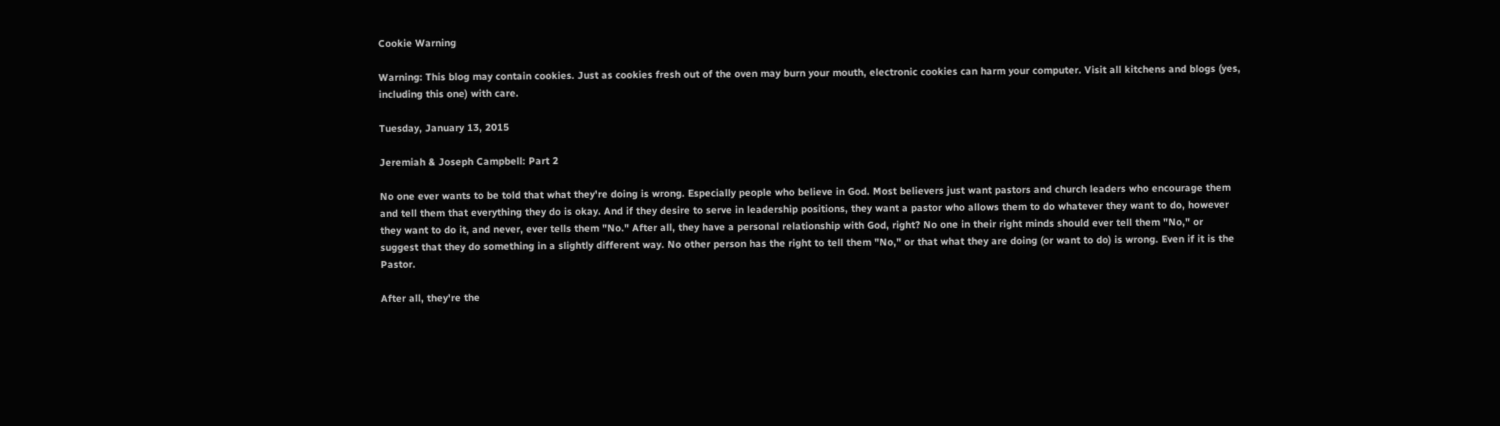Cookie Warning

Warning: This blog may contain cookies. Just as cookies fresh out of the oven may burn your mouth, electronic cookies can harm your computer. Visit all kitchens and blogs (yes, including this one) with care.

Tuesday, January 13, 2015

Jeremiah & Joseph Campbell: Part 2

No one ever wants to be told that what they're doing is wrong. Especially people who believe in God. Most believers just want pastors and church leaders who encourage them and tell them that everything they do is okay. And if they desire to serve in leadership positions, they want a pastor who allows them to do whatever they want to do, however they want to do it, and never, ever tells them "No." After all, they have a personal relationship with God, right? No one in their right minds should ever tell them "No," or suggest that they do something in a slightly different way. No other person has the right to tell them "No," or that what they are doing (or want to do) is wrong. Even if it is the Pastor.

After all, they're the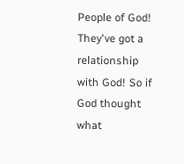People of God! They've got a relationship with God! So if God thought what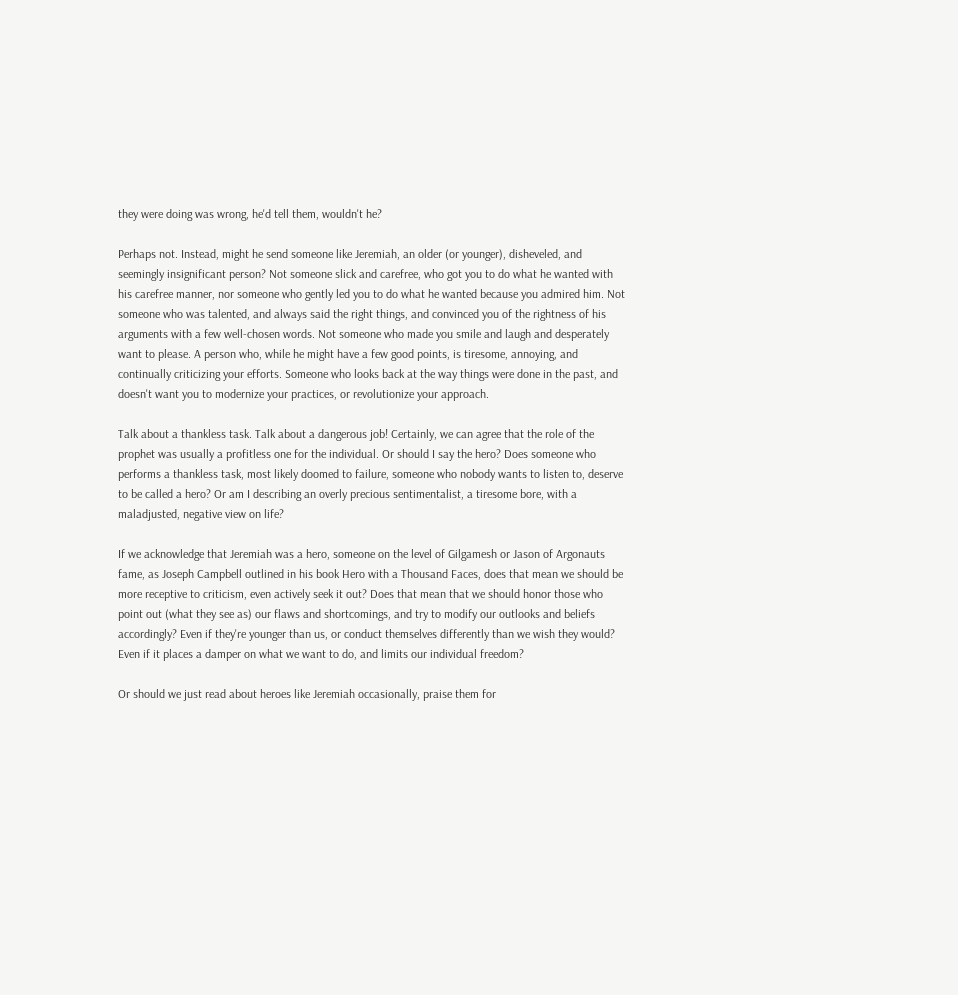they were doing was wrong, he'd tell them, wouldn't he?

Perhaps not. Instead, might he send someone like Jeremiah, an older (or younger), disheveled, and seemingly insignificant person? Not someone slick and carefree, who got you to do what he wanted with his carefree manner, nor someone who gently led you to do what he wanted because you admired him. Not someone who was talented, and always said the right things, and convinced you of the rightness of his arguments with a few well-chosen words. Not someone who made you smile and laugh and desperately want to please. A person who, while he might have a few good points, is tiresome, annoying, and continually criticizing your efforts. Someone who looks back at the way things were done in the past, and doesn't want you to modernize your practices, or revolutionize your approach.

Talk about a thankless task. Talk about a dangerous job! Certainly, we can agree that the role of the prophet was usually a profitless one for the individual. Or should I say the hero? Does someone who performs a thankless task, most likely doomed to failure, someone who nobody wants to listen to, deserve to be called a hero? Or am I describing an overly precious sentimentalist, a tiresome bore, with a maladjusted, negative view on life?

If we acknowledge that Jeremiah was a hero, someone on the level of Gilgamesh or Jason of Argonauts fame, as Joseph Campbell outlined in his book Hero with a Thousand Faces, does that mean we should be more receptive to criticism, even actively seek it out? Does that mean that we should honor those who point out (what they see as) our flaws and shortcomings, and try to modify our outlooks and beliefs accordingly? Even if they're younger than us, or conduct themselves differently than we wish they would? Even if it places a damper on what we want to do, and limits our individual freedom?

Or should we just read about heroes like Jeremiah occasionally, praise them for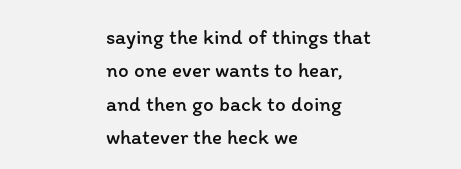saying the kind of things that no one ever wants to hear, and then go back to doing whatever the heck we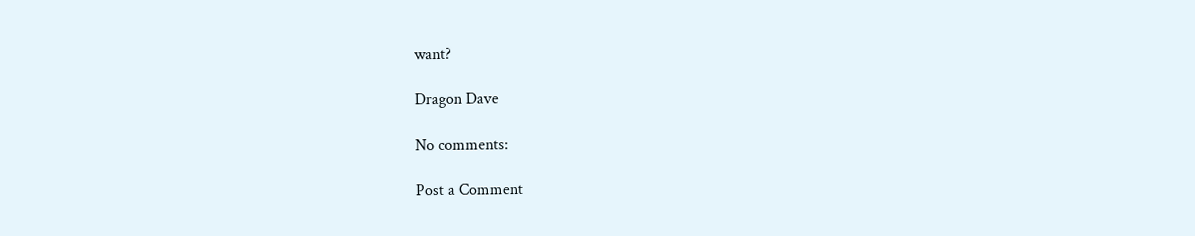want?

Dragon Dave

No comments:

Post a Comment